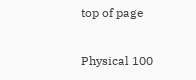top of page

Physical 100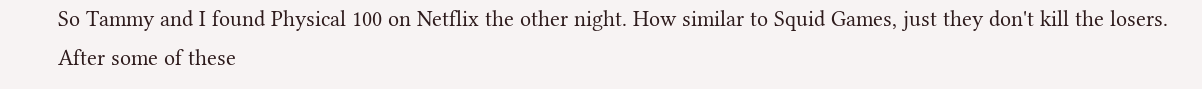So Tammy and I found Physical 100 on Netflix the other night. How similar to Squid Games, just they don't kill the losers. After some of these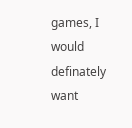games, I would definately want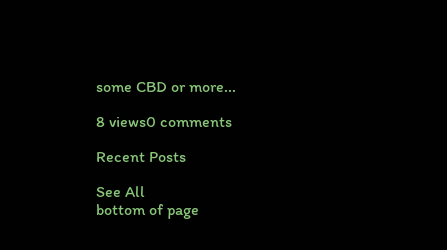some CBD or more...

8 views0 comments

Recent Posts

See All
bottom of page